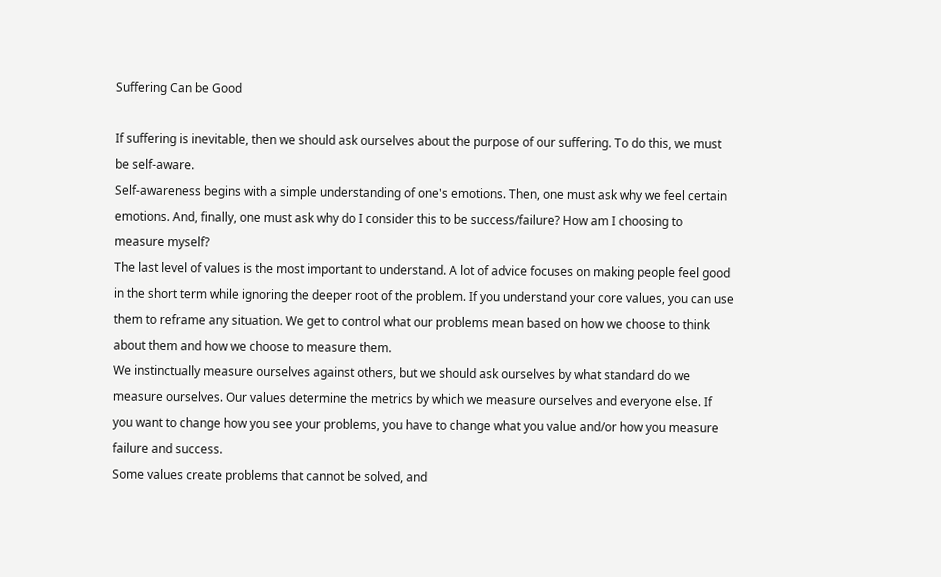Suffering Can be Good

If suffering is inevitable, then we should ask ourselves about the purpose of our suffering. To do this, we must be self-aware.
Self-awareness begins with a simple understanding of one's emotions. Then, one must ask why we feel certain emotions. And, finally, one must ask why do I consider this to be success/failure? How am I choosing to measure myself?
The last level of values is the most important to understand. A lot of advice focuses on making people feel good in the short term while ignoring the deeper root of the problem. If you understand your core values, you can use them to reframe any situation. We get to control what our problems mean based on how we choose to think about them and how we choose to measure them.
We instinctually measure ourselves against others, but we should ask ourselves by what standard do we measure ourselves. Our values determine the metrics by which we measure ourselves and everyone else. If you want to change how you see your problems, you have to change what you value and/or how you measure failure and success.
Some values create problems that cannot be solved, and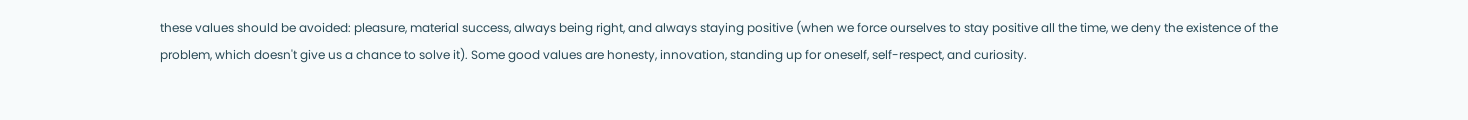these values should be avoided: pleasure, material success, always being right, and always staying positive (when we force ourselves to stay positive all the time, we deny the existence of the problem, which doesn't give us a chance to solve it). Some good values are honesty, innovation, standing up for oneself, self-respect, and curiosity.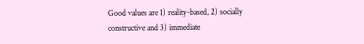Good values are 1) reality-based, 2) socially constructive and 3) immediate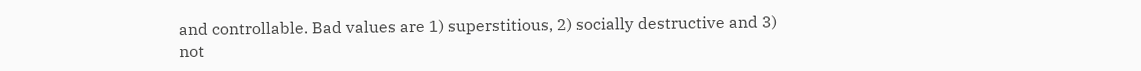and controllable. Bad values are 1) superstitious, 2) socially destructive and 3) not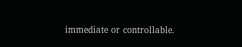immediate or controllable.